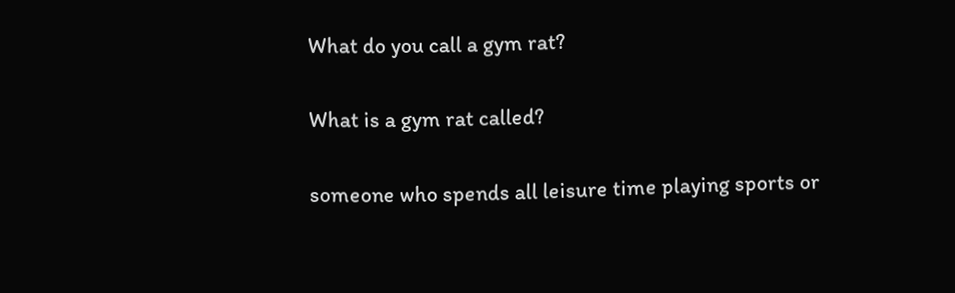What do you call a gym rat?

What is a gym rat called?

someone who spends all leisure time playing sports or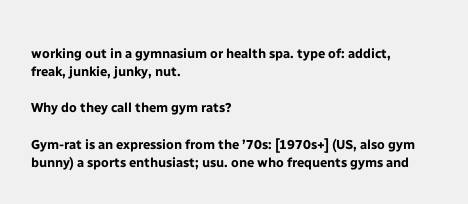working out in a gymnasium or health spa. type of: addict, freak, junkie, junky, nut.

Why do they call them gym rats?

Gym-rat is an expression from the ’70s: [1970s+] (US, also gym bunny) a sports enthusiast; usu. one who frequents gyms and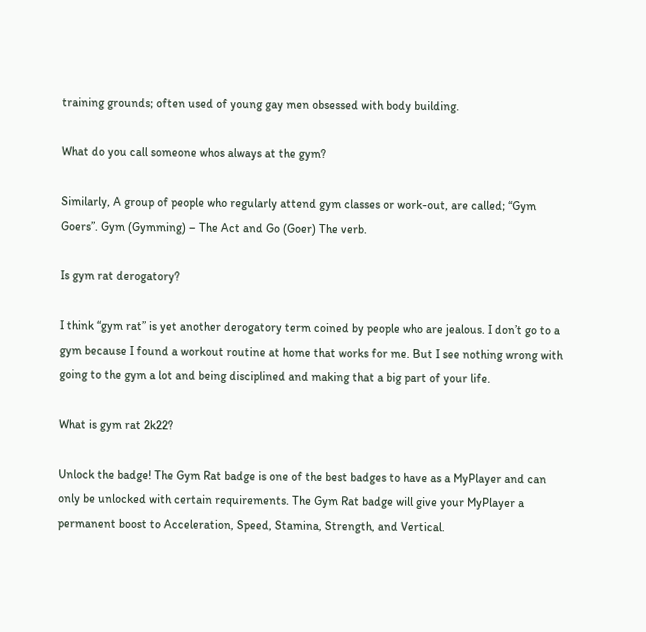training grounds; often used of young gay men obsessed with body building.

What do you call someone whos always at the gym?

Similarly, A group of people who regularly attend gym classes or work-out, are called; “Gym Goers”. Gym (Gymming) – The Act and Go (Goer) The verb.

Is gym rat derogatory?

I think “gym rat” is yet another derogatory term coined by people who are jealous. I don’t go to a gym because I found a workout routine at home that works for me. But I see nothing wrong with going to the gym a lot and being disciplined and making that a big part of your life.

What is gym rat 2k22?

Unlock the badge! The Gym Rat badge is one of the best badges to have as a MyPlayer and can only be unlocked with certain requirements. The Gym Rat badge will give your MyPlayer a permanent boost to Acceleration, Speed, Stamina, Strength, and Vertical.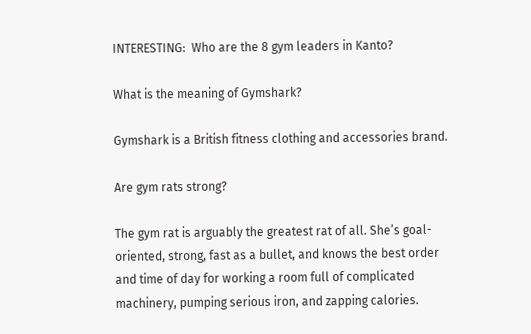INTERESTING:  Who are the 8 gym leaders in Kanto?

What is the meaning of Gymshark?

Gymshark is a British fitness clothing and accessories brand.

Are gym rats strong?

The gym rat is arguably the greatest rat of all. She’s goal-oriented, strong, fast as a bullet, and knows the best order and time of day for working a room full of complicated machinery, pumping serious iron, and zapping calories.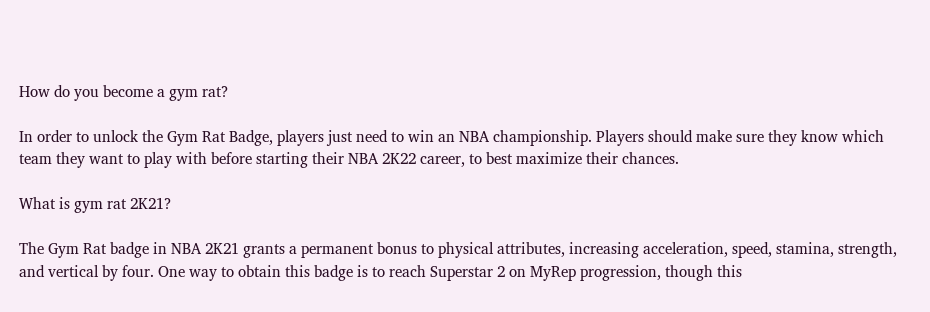How do you become a gym rat?

In order to unlock the Gym Rat Badge, players just need to win an NBA championship. Players should make sure they know which team they want to play with before starting their NBA 2K22 career, to best maximize their chances.

What is gym rat 2K21?

The Gym Rat badge in NBA 2K21 grants a permanent bonus to physical attributes, increasing acceleration, speed, stamina, strength, and vertical by four. One way to obtain this badge is to reach Superstar 2 on MyRep progression, though this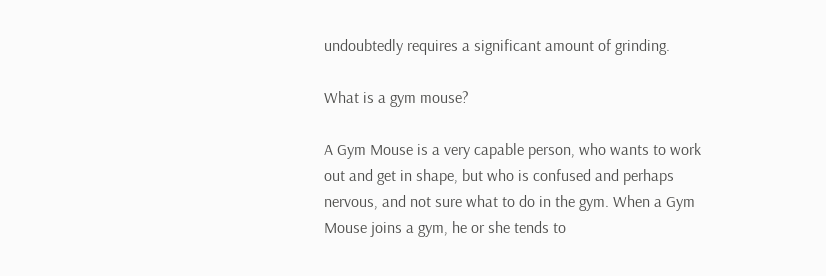undoubtedly requires a significant amount of grinding.

What is a gym mouse?

A Gym Mouse is a very capable person, who wants to work out and get in shape, but who is confused and perhaps nervous, and not sure what to do in the gym. When a Gym Mouse joins a gym, he or she tends to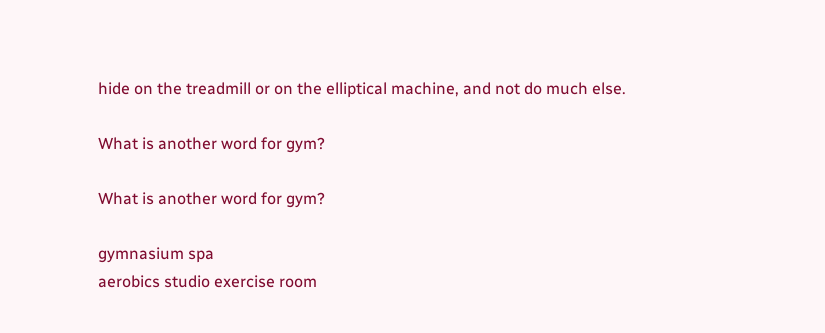hide on the treadmill or on the elliptical machine, and not do much else.

What is another word for gym?

What is another word for gym?

gymnasium spa
aerobics studio exercise room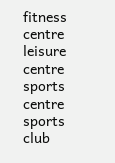fitness centre leisure centre
sports centre sports club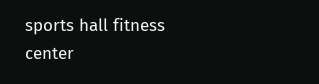sports hall fitness center